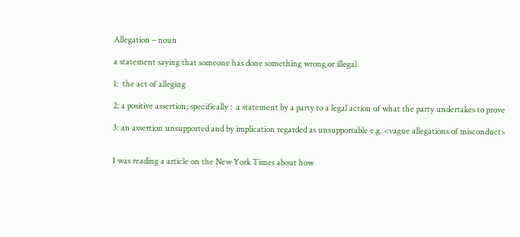Allegation – noun

a statement saying that someone has done something wrong or illegal

1:  the act of alleging

2: a positive assertion; specifically :  a statement by a party to a legal action of what the party undertakes to prove

3: an assertion unsupported and by implication regarded as unsupportable e.g. <vague allegations of misconduct>


I was reading a article on the New York Times about how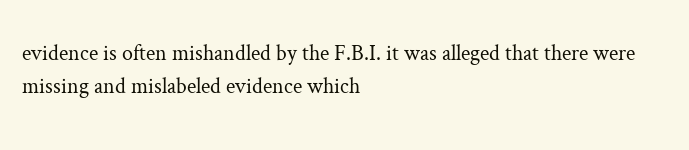evidence is often mishandled by the F.B.I. it was alleged that there were missing and mislabeled evidence which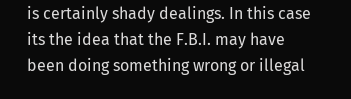is certainly shady dealings. In this case its the idea that the F.B.I. may have been doing something wrong or illegal